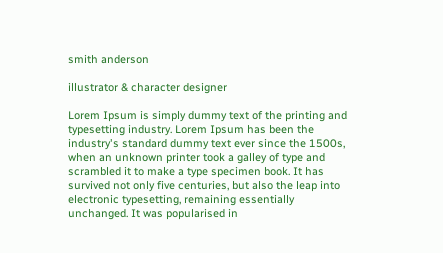smith anderson

illustrator & character designer

Lorem Ipsum is simply dummy text of the printing and typesetting industry. Lorem Ipsum has been the industry's standard dummy text ever since the 1500s, when an unknown printer took a galley of type and scrambled it to make a type specimen book. It has survived not only five centuries, but also the leap into electronic typesetting, remaining essentially unchanged. It was popularised in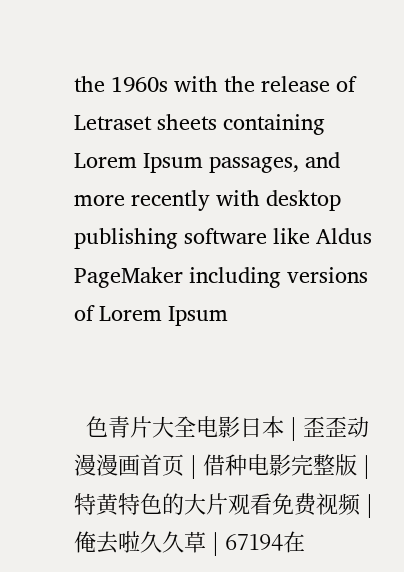the 1960s with the release of Letraset sheets containing Lorem Ipsum passages, and more recently with desktop publishing software like Aldus PageMaker including versions of Lorem Ipsum


  色青片大全电影日本 | 歪歪动漫漫画首页 | 借种电影完整版 | 特黄特色的大片观看免费视频 | 俺去啦久久草 | 67194在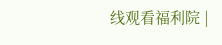线观看福利院 |